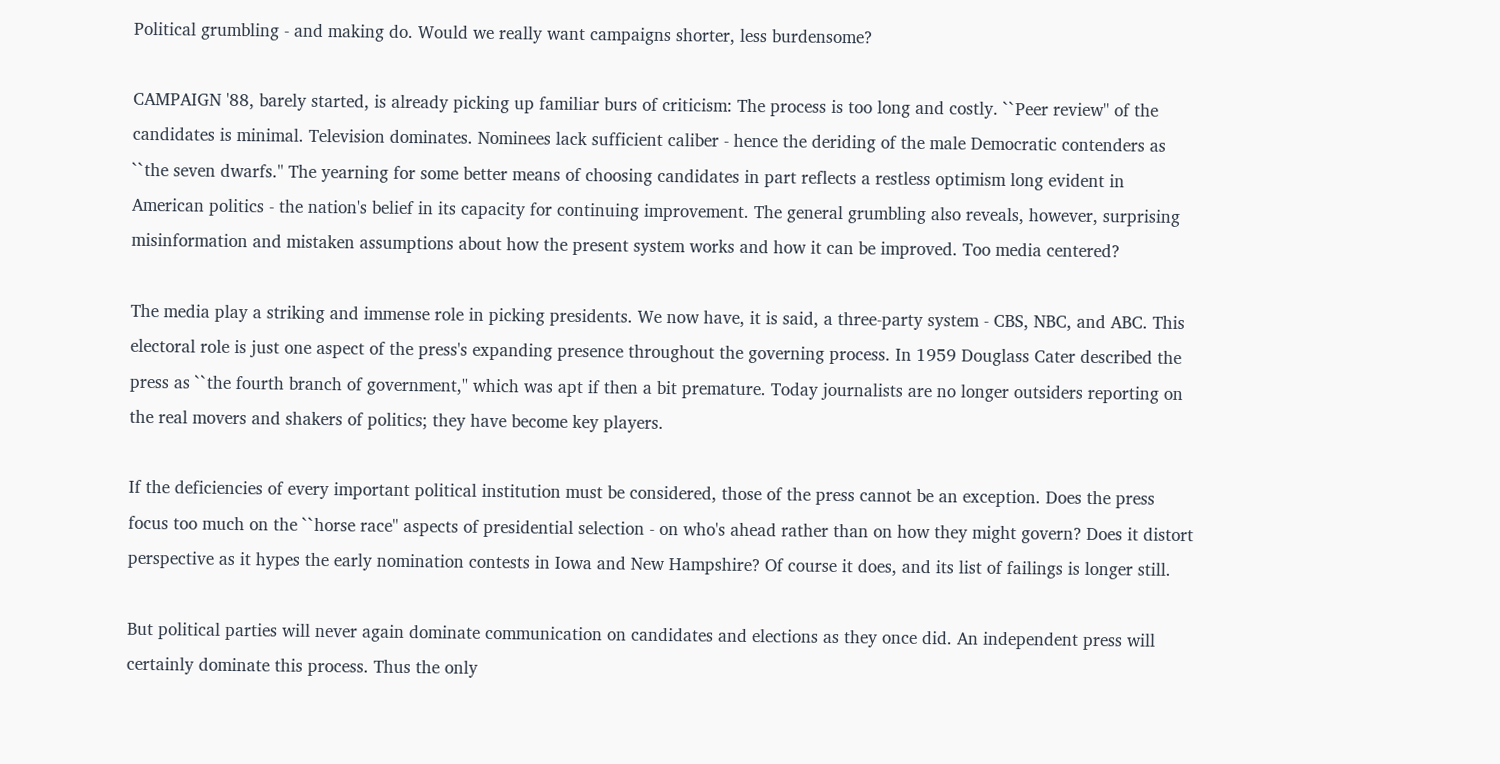Political grumbling - and making do. Would we really want campaigns shorter, less burdensome?

CAMPAIGN '88, barely started, is already picking up familiar burs of criticism: The process is too long and costly. ``Peer review'' of the candidates is minimal. Television dominates. Nominees lack sufficient caliber - hence the deriding of the male Democratic contenders as ``the seven dwarfs.'' The yearning for some better means of choosing candidates in part reflects a restless optimism long evident in American politics - the nation's belief in its capacity for continuing improvement. The general grumbling also reveals, however, surprising misinformation and mistaken assumptions about how the present system works and how it can be improved. Too media centered?

The media play a striking and immense role in picking presidents. We now have, it is said, a three-party system - CBS, NBC, and ABC. This electoral role is just one aspect of the press's expanding presence throughout the governing process. In 1959 Douglass Cater described the press as ``the fourth branch of government,'' which was apt if then a bit premature. Today journalists are no longer outsiders reporting on the real movers and shakers of politics; they have become key players.

If the deficiencies of every important political institution must be considered, those of the press cannot be an exception. Does the press focus too much on the ``horse race'' aspects of presidential selection - on who's ahead rather than on how they might govern? Does it distort perspective as it hypes the early nomination contests in Iowa and New Hampshire? Of course it does, and its list of failings is longer still.

But political parties will never again dominate communication on candidates and elections as they once did. An independent press will certainly dominate this process. Thus the only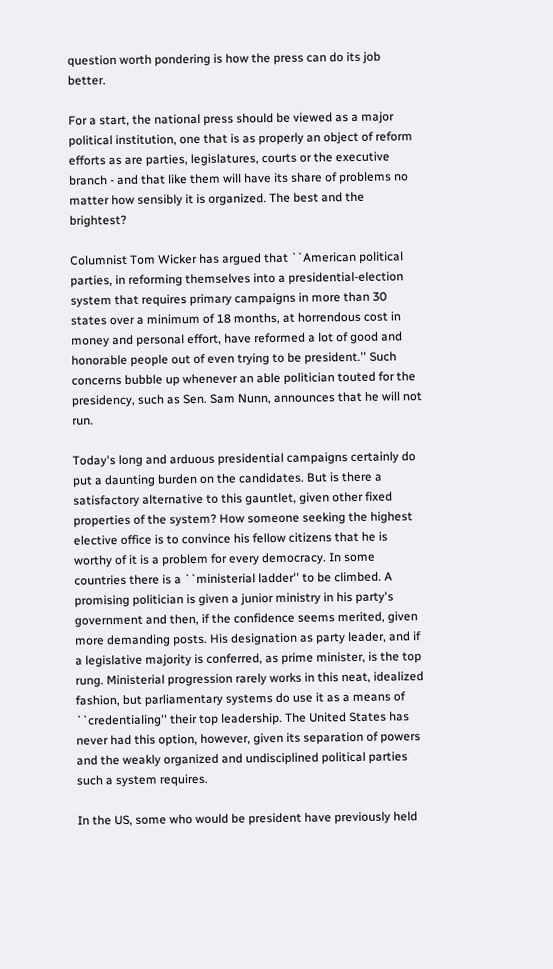question worth pondering is how the press can do its job better.

For a start, the national press should be viewed as a major political institution, one that is as properly an object of reform efforts as are parties, legislatures, courts or the executive branch - and that like them will have its share of problems no matter how sensibly it is organized. The best and the brightest?

Columnist Tom Wicker has argued that ``American political parties, in reforming themselves into a presidential-election system that requires primary campaigns in more than 30 states over a minimum of 18 months, at horrendous cost in money and personal effort, have reformed a lot of good and honorable people out of even trying to be president.'' Such concerns bubble up whenever an able politician touted for the presidency, such as Sen. Sam Nunn, announces that he will not run.

Today's long and arduous presidential campaigns certainly do put a daunting burden on the candidates. But is there a satisfactory alternative to this gauntlet, given other fixed properties of the system? How someone seeking the highest elective office is to convince his fellow citizens that he is worthy of it is a problem for every democracy. In some countries there is a ``ministerial ladder'' to be climbed. A promising politician is given a junior ministry in his party's government and then, if the confidence seems merited, given more demanding posts. His designation as party leader, and if a legislative majority is conferred, as prime minister, is the top rung. Ministerial progression rarely works in this neat, idealized fashion, but parliamentary systems do use it as a means of ``credentialing'' their top leadership. The United States has never had this option, however, given its separation of powers and the weakly organized and undisciplined political parties such a system requires.

In the US, some who would be president have previously held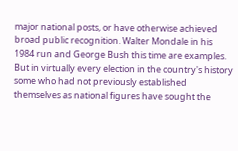major national posts, or have otherwise achieved broad public recognition. Walter Mondale in his 1984 run and George Bush this time are examples. But in virtually every election in the country's history some who had not previously established themselves as national figures have sought the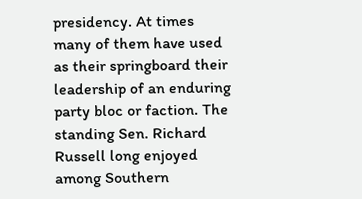presidency. At times many of them have used as their springboard their leadership of an enduring party bloc or faction. The standing Sen. Richard Russell long enjoyed among Southern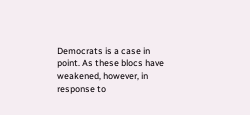Democrats is a case in point. As these blocs have weakened, however, in response to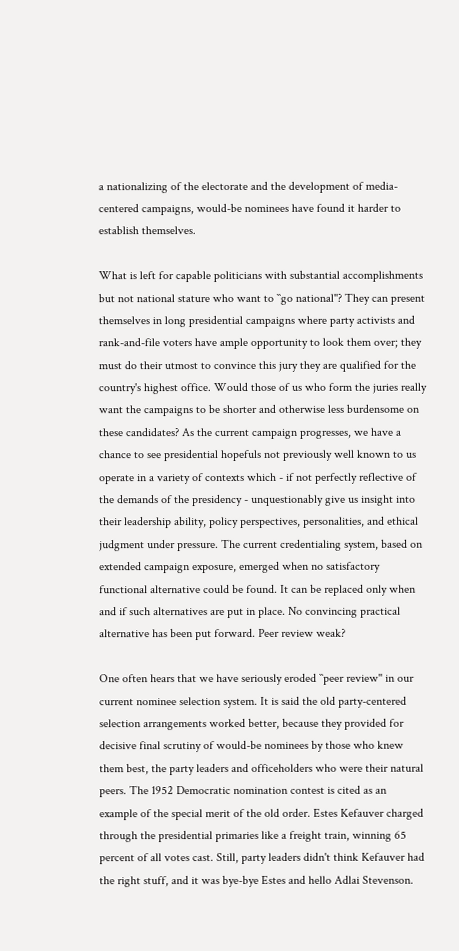a nationalizing of the electorate and the development of media-centered campaigns, would-be nominees have found it harder to establish themselves.

What is left for capable politicians with substantial accomplishments but not national stature who want to ``go national''? They can present themselves in long presidential campaigns where party activists and rank-and-file voters have ample opportunity to look them over; they must do their utmost to convince this jury they are qualified for the country's highest office. Would those of us who form the juries really want the campaigns to be shorter and otherwise less burdensome on these candidates? As the current campaign progresses, we have a chance to see presidential hopefuls not previously well known to us operate in a variety of contexts which - if not perfectly reflective of the demands of the presidency - unquestionably give us insight into their leadership ability, policy perspectives, personalities, and ethical judgment under pressure. The current credentialing system, based on extended campaign exposure, emerged when no satisfactory functional alternative could be found. It can be replaced only when and if such alternatives are put in place. No convincing practical alternative has been put forward. Peer review weak?

One often hears that we have seriously eroded ``peer review'' in our current nominee selection system. It is said the old party-centered selection arrangements worked better, because they provided for decisive final scrutiny of would-be nominees by those who knew them best, the party leaders and officeholders who were their natural peers. The 1952 Democratic nomination contest is cited as an example of the special merit of the old order. Estes Kefauver charged through the presidential primaries like a freight train, winning 65 percent of all votes cast. Still, party leaders didn't think Kefauver had the right stuff, and it was bye-bye Estes and hello Adlai Stevenson.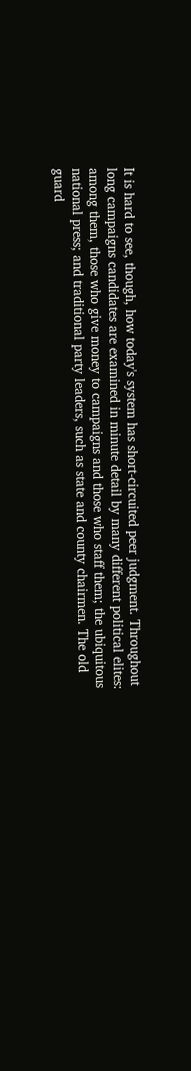It is hard to see, though, how today's system has short-circuited peer judgment. Throughout long campaigns candidates are examined in minute detail by many different political elites: among them, those who give money to campaigns and those who staff them; the ubiquitous national press; and traditional party leaders, such as state and county chairmen. The old guard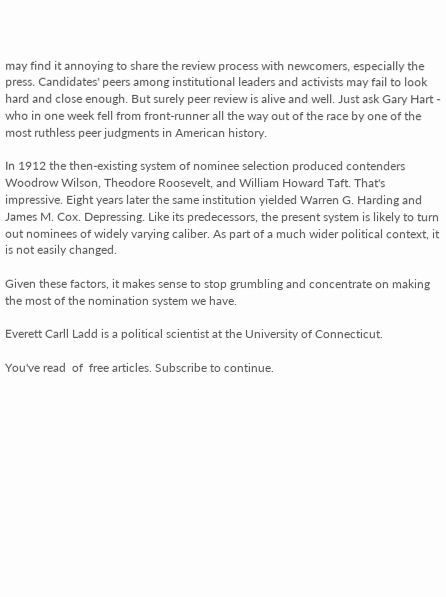may find it annoying to share the review process with newcomers, especially the press. Candidates' peers among institutional leaders and activists may fail to look hard and close enough. But surely peer review is alive and well. Just ask Gary Hart - who in one week fell from front-runner all the way out of the race by one of the most ruthless peer judgments in American history.

In 1912 the then-existing system of nominee selection produced contenders Woodrow Wilson, Theodore Roosevelt, and William Howard Taft. That's impressive. Eight years later the same institution yielded Warren G. Harding and James M. Cox. Depressing. Like its predecessors, the present system is likely to turn out nominees of widely varying caliber. As part of a much wider political context, it is not easily changed.

Given these factors, it makes sense to stop grumbling and concentrate on making the most of the nomination system we have.

Everett Carll Ladd is a political scientist at the University of Connecticut.

You've read  of  free articles. Subscribe to continue.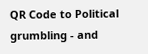QR Code to Political grumbling - and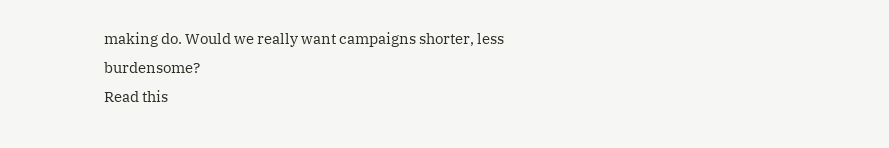making do. Would we really want campaigns shorter, less burdensome?
Read this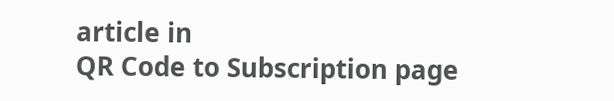article in
QR Code to Subscription page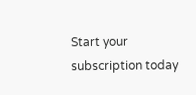Start your subscription today